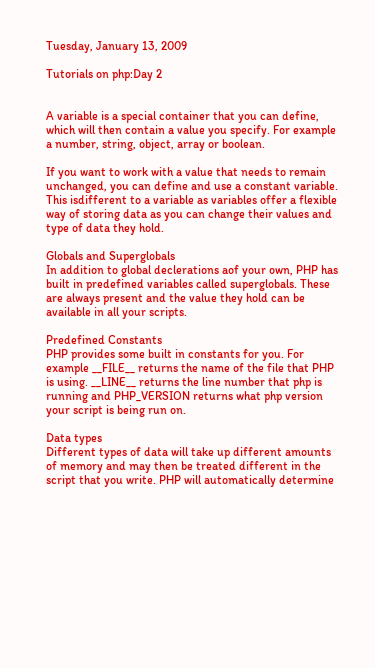Tuesday, January 13, 2009

Tutorials on php:Day 2


A variable is a special container that you can define, which will then contain a value you specify. For example a number, string, object, array or boolean.

If you want to work with a value that needs to remain unchanged, you can define and use a constant variable. This isdifferent to a variable as variables offer a flexible way of storing data as you can change their values and type of data they hold.

Globals and Superglobals
In addition to global declerations aof your own, PHP has built in predefined variables called superglobals. These are always present and the value they hold can be available in all your scripts.

Predefined Constants
PHP provides some built in constants for you. For example __FILE__ returns the name of the file that PHP is using. __LINE__ returns the line number that php is running and PHP_VERSION returns what php version your script is being run on.

Data types
Different types of data will take up different amounts of memory and may then be treated different in the script that you write. PHP will automatically determine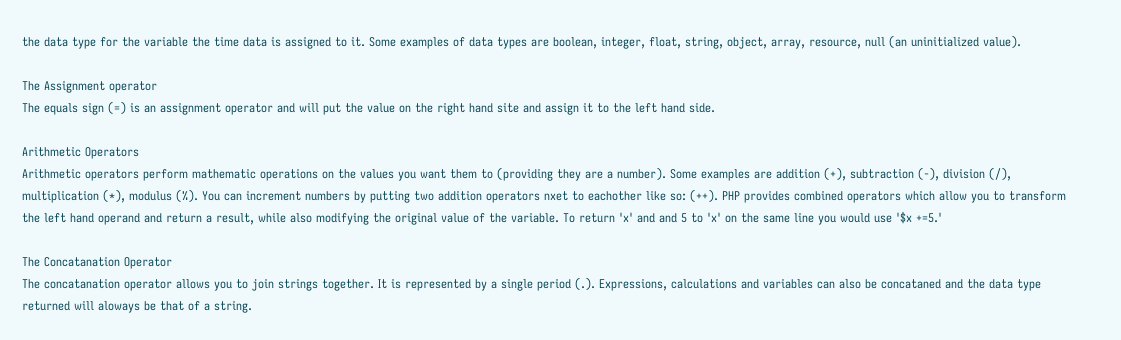the data type for the variable the time data is assigned to it. Some examples of data types are boolean, integer, float, string, object, array, resource, null (an uninitialized value).

The Assignment operator
The equals sign (=) is an assignment operator and will put the value on the right hand site and assign it to the left hand side.

Arithmetic Operators
Arithmetic operators perform mathematic operations on the values you want them to (providing they are a number). Some examples are addition (+), subtraction (-), division (/), multiplication (*), modulus (%). You can increment numbers by putting two addition operators nxet to eachother like so: (++). PHP provides combined operators which allow you to transform the left hand operand and return a result, while also modifying the original value of the variable. To return 'x' and and 5 to 'x' on the same line you would use '$x +=5.'

The Concatanation Operator
The concatanation operator allows you to join strings together. It is represented by a single period (.). Expressions, calculations and variables can also be concataned and the data type returned will aloways be that of a string.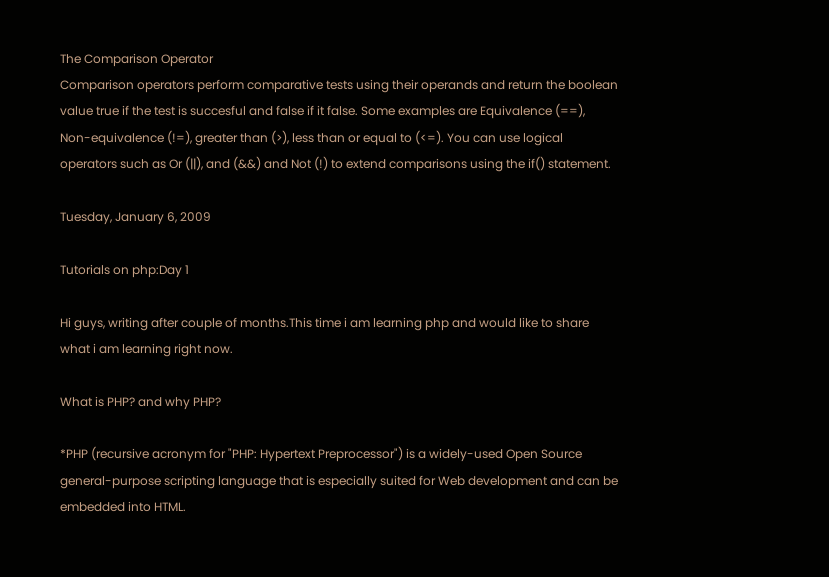The Comparison Operator
Comparison operators perform comparative tests using their operands and return the boolean value true if the test is succesful and false if it false. Some examples are Equivalence (==), Non-equivalence (!=), greater than (>), less than or equal to (<=). You can use logical operators such as Or (||), and (&&) and Not (!) to extend comparisons using the if() statement.

Tuesday, January 6, 2009

Tutorials on php:Day 1

Hi guys, writing after couple of months.This time i am learning php and would like to share what i am learning right now.

What is PHP? and why PHP?

*PHP (recursive acronym for "PHP: Hypertext Preprocessor") is a widely-used Open Source general-purpose scripting language that is especially suited for Web development and can be embedded into HTML.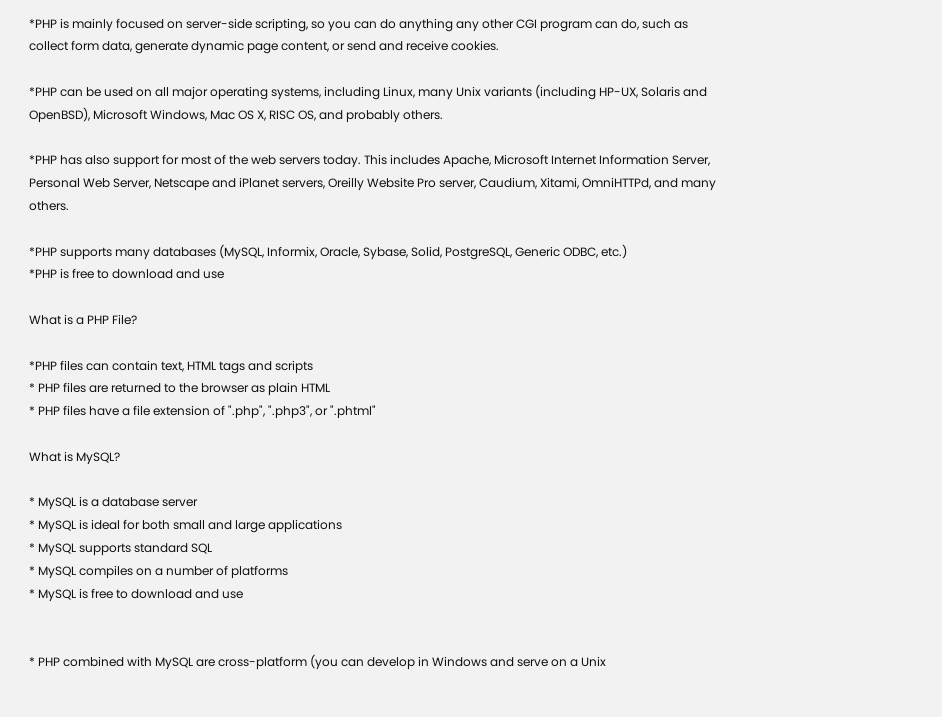*PHP is mainly focused on server-side scripting, so you can do anything any other CGI program can do, such as collect form data, generate dynamic page content, or send and receive cookies.

*PHP can be used on all major operating systems, including Linux, many Unix variants (including HP-UX, Solaris and OpenBSD), Microsoft Windows, Mac OS X, RISC OS, and probably others.

*PHP has also support for most of the web servers today. This includes Apache, Microsoft Internet Information Server, Personal Web Server, Netscape and iPlanet servers, Oreilly Website Pro server, Caudium, Xitami, OmniHTTPd, and many others.

*PHP supports many databases (MySQL, Informix, Oracle, Sybase, Solid, PostgreSQL, Generic ODBC, etc.)
*PHP is free to download and use

What is a PHP File?

*PHP files can contain text, HTML tags and scripts
* PHP files are returned to the browser as plain HTML
* PHP files have a file extension of ".php", ".php3", or ".phtml"

What is MySQL?

* MySQL is a database server
* MySQL is ideal for both small and large applications
* MySQL supports standard SQL
* MySQL compiles on a number of platforms
* MySQL is free to download and use


* PHP combined with MySQL are cross-platform (you can develop in Windows and serve on a Unix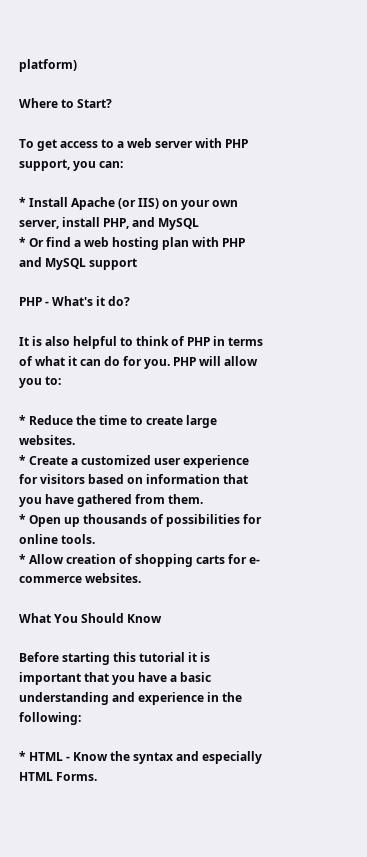platform)

Where to Start?

To get access to a web server with PHP support, you can:

* Install Apache (or IIS) on your own server, install PHP, and MySQL
* Or find a web hosting plan with PHP and MySQL support

PHP - What's it do?

It is also helpful to think of PHP in terms of what it can do for you. PHP will allow you to:

* Reduce the time to create large websites.
* Create a customized user experience for visitors based on information that you have gathered from them.
* Open up thousands of possibilities for online tools.
* Allow creation of shopping carts for e-commerce websites.

What You Should Know

Before starting this tutorial it is important that you have a basic understanding and experience in the following:

* HTML - Know the syntax and especially HTML Forms.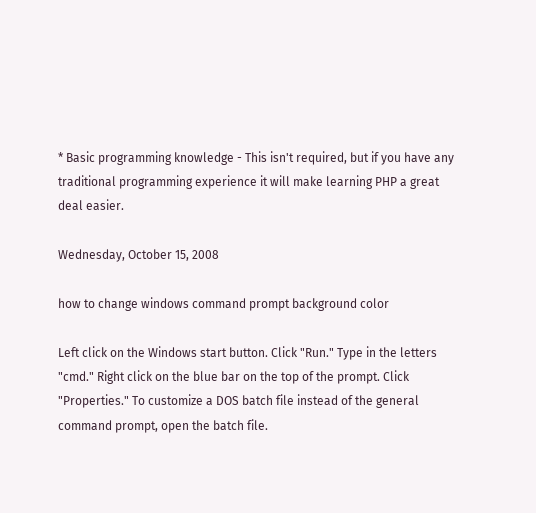* Basic programming knowledge - This isn't required, but if you have any traditional programming experience it will make learning PHP a great deal easier.

Wednesday, October 15, 2008

how to change windows command prompt background color

Left click on the Windows start button. Click "Run." Type in the letters "cmd." Right click on the blue bar on the top of the prompt. Click "Properties." To customize a DOS batch file instead of the general command prompt, open the batch file.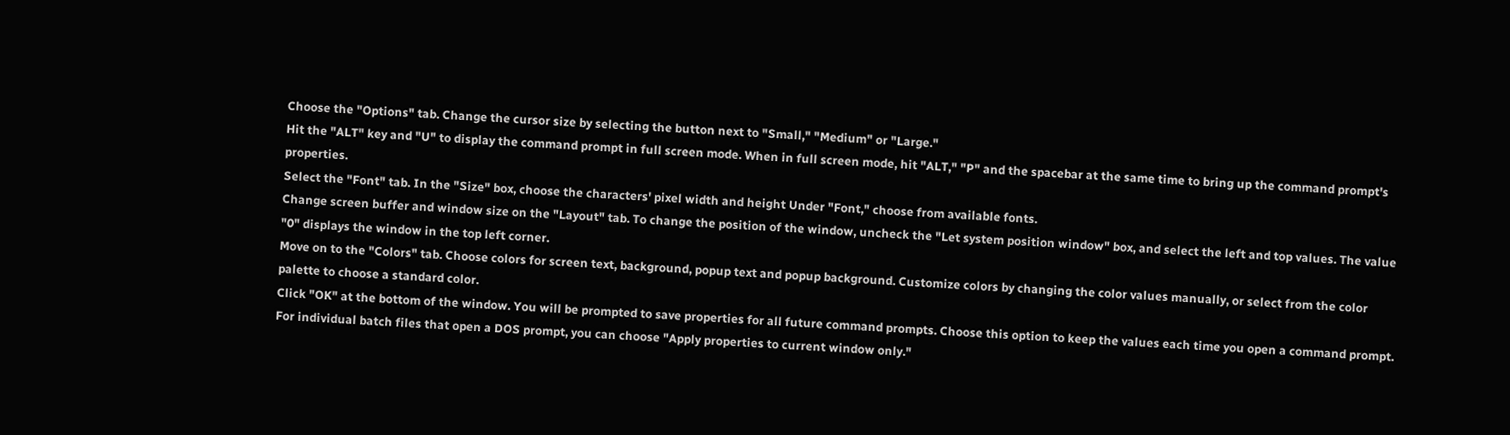Choose the "Options" tab. Change the cursor size by selecting the button next to "Small," "Medium" or "Large."
Hit the "ALT" key and "U" to display the command prompt in full screen mode. When in full screen mode, hit "ALT," "P" and the spacebar at the same time to bring up the command prompt's properties.
Select the "Font" tab. In the "Size" box, choose the characters' pixel width and height Under "Font," choose from available fonts.
Change screen buffer and window size on the "Layout" tab. To change the position of the window, uncheck the "Let system position window" box, and select the left and top values. The value "0" displays the window in the top left corner.
Move on to the "Colors" tab. Choose colors for screen text, background, popup text and popup background. Customize colors by changing the color values manually, or select from the color palette to choose a standard color.
Click "OK" at the bottom of the window. You will be prompted to save properties for all future command prompts. Choose this option to keep the values each time you open a command prompt. For individual batch files that open a DOS prompt, you can choose "Apply properties to current window only."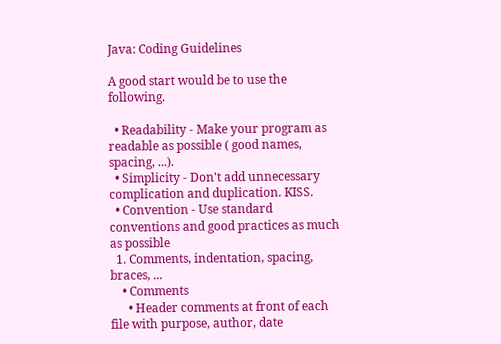Java: Coding Guidelines

A good start would be to use the following.

  • Readability - Make your program as readable as possible ( good names, spacing, ...).
  • Simplicity - Don't add unnecessary complication and duplication. KISS.
  • Convention - Use standard conventions and good practices as much as possible
  1. Comments, indentation, spacing, braces, ...
    • Comments
      • Header comments at front of each file with purpose, author, date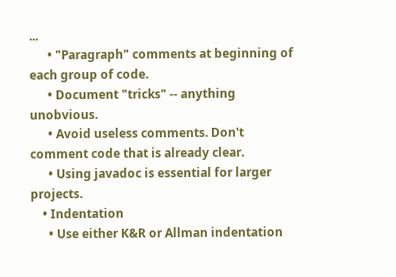...
      • "Paragraph" comments at beginning of each group of code.
      • Document "tricks" -- anything unobvious.
      • Avoid useless comments. Don't comment code that is already clear.
      • Using javadoc is essential for larger projects.
    • Indentation
      • Use either K&R or Allman indentation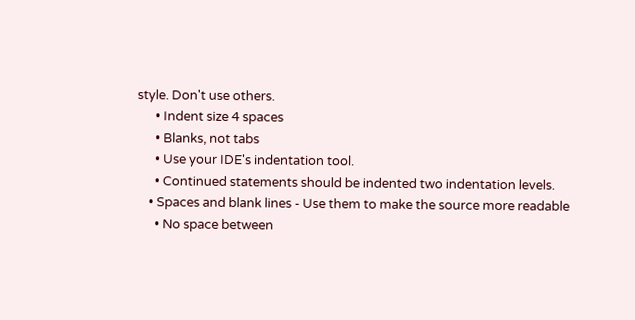style. Don't use others.
      • Indent size 4 spaces
      • Blanks, not tabs
      • Use your IDE's indentation tool.
      • Continued statements should be indented two indentation levels.
    • Spaces and blank lines - Use them to make the source more readable
      • No space between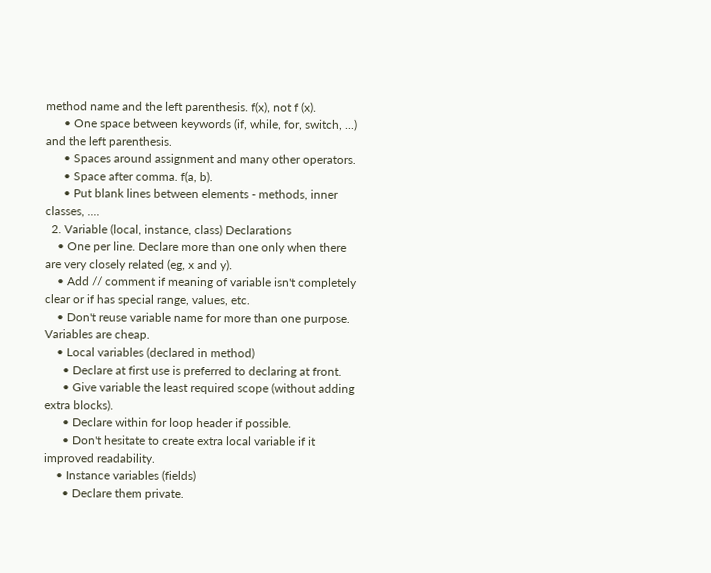method name and the left parenthesis. f(x), not f (x).
      • One space between keywords (if, while, for, switch, ...) and the left parenthesis.
      • Spaces around assignment and many other operators.
      • Space after comma. f(a, b).
      • Put blank lines between elements - methods, inner classes, ....
  2. Variable (local, instance, class) Declarations
    • One per line. Declare more than one only when there are very closely related (eg, x and y).
    • Add // comment if meaning of variable isn't completely clear or if has special range, values, etc.
    • Don't reuse variable name for more than one purpose. Variables are cheap.
    • Local variables (declared in method)
      • Declare at first use is preferred to declaring at front.
      • Give variable the least required scope (without adding extra blocks).
      • Declare within for loop header if possible.
      • Don't hesitate to create extra local variable if it improved readability.
    • Instance variables (fields)
      • Declare them private.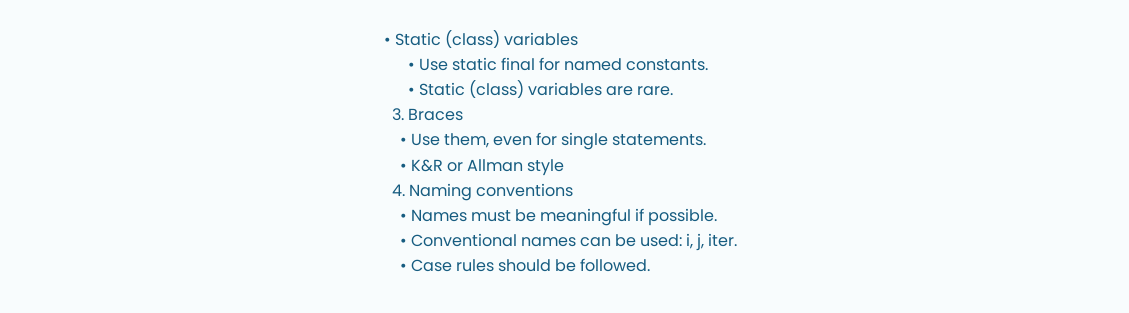• Static (class) variables
      • Use static final for named constants.
      • Static (class) variables are rare.
  3. Braces
    • Use them, even for single statements.
    • K&R or Allman style
  4. Naming conventions
    • Names must be meaningful if possible.
    • Conventional names can be used: i, j, iter.
    • Case rules should be followed.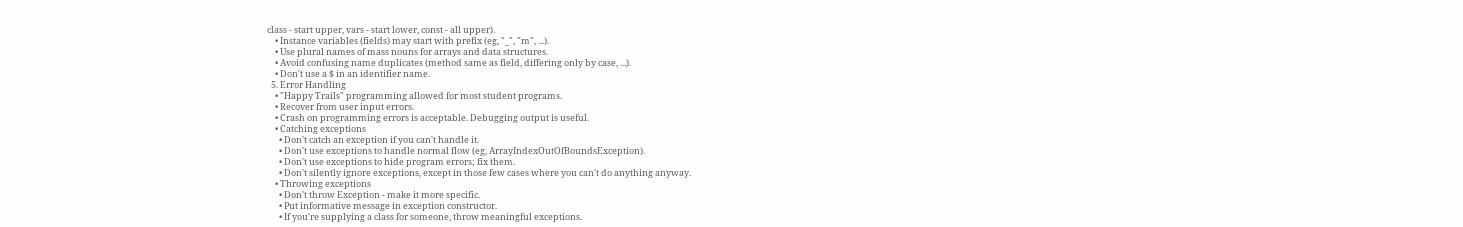class - start upper, vars - start lower, const - all upper).
    • Instance variables (fields) may start with prefix (eg, "_", "m", ...).
    • Use plural names of mass nouns for arrays and data structures.
    • Avoid confusing name duplicates (method same as field, differing only by case, ...).
    • Don't use a $ in an identifier name.
  5. Error Handling
    • "Happy Trails" programming allowed for most student programs.
    • Recover from user input errors.
    • Crash on programming errors is acceptable. Debugging output is useful.
    • Catching exceptions
      • Don't catch an exception if you can't handle it.
      • Don't use exceptions to handle normal flow (eg, ArrayIndexOutOfBoundsException).
      • Don't use exceptions to hide program errors; fix them.
      • Don't silently ignore exceptions, except in those few cases where you can't do anything anyway.
    • Throwing exceptions
      • Don't throw Exception - make it more specific.
      • Put informative message in exception constructor.
      • If you're supplying a class for someone, throw meaningful exceptions.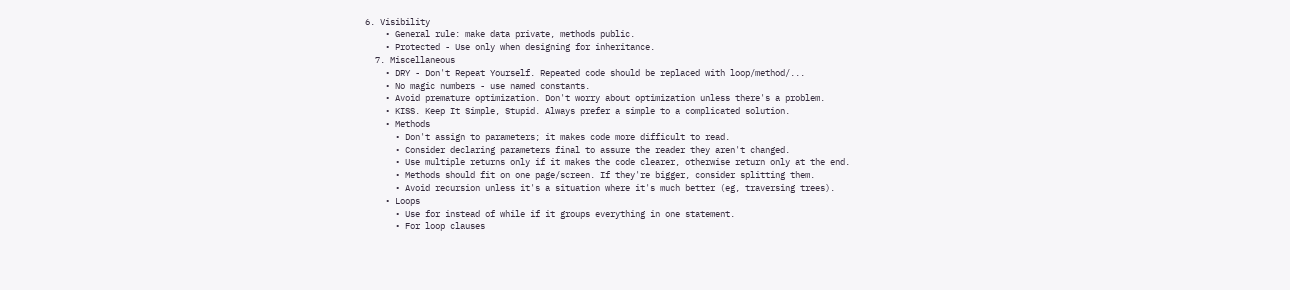6. Visibility
    • General rule: make data private, methods public.
    • Protected - Use only when designing for inheritance.
  7. Miscellaneous
    • DRY - Don't Repeat Yourself. Repeated code should be replaced with loop/method/...
    • No magic numbers - use named constants.
    • Avoid premature optimization. Don't worry about optimization unless there's a problem.
    • KISS. Keep It Simple, Stupid. Always prefer a simple to a complicated solution.
    • Methods
      • Don't assign to parameters; it makes code more difficult to read.
      • Consider declaring parameters final to assure the reader they aren't changed.
      • Use multiple returns only if it makes the code clearer, otherwise return only at the end.
      • Methods should fit on one page/screen. If they're bigger, consider splitting them.
      • Avoid recursion unless it's a situation where it's much better (eg, traversing trees).
    • Loops
      • Use for instead of while if it groups everything in one statement.
      • For loop clauses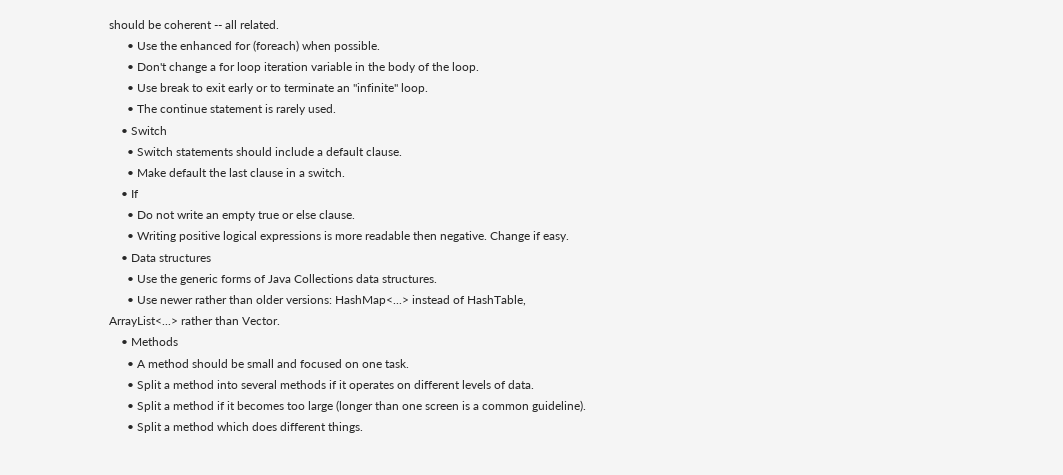should be coherent -- all related.
      • Use the enhanced for (foreach) when possible.
      • Don't change a for loop iteration variable in the body of the loop.
      • Use break to exit early or to terminate an "infinite" loop.
      • The continue statement is rarely used.
    • Switch
      • Switch statements should include a default clause.
      • Make default the last clause in a switch.
    • If
      • Do not write an empty true or else clause.
      • Writing positive logical expressions is more readable then negative. Change if easy.
    • Data structures
      • Use the generic forms of Java Collections data structures.
      • Use newer rather than older versions: HashMap<...> instead of HashTable, ArrayList<...> rather than Vector.
    • Methods
      • A method should be small and focused on one task.
      • Split a method into several methods if it operates on different levels of data.
      • Split a method if it becomes too large (longer than one screen is a common guideline).
      • Split a method which does different things.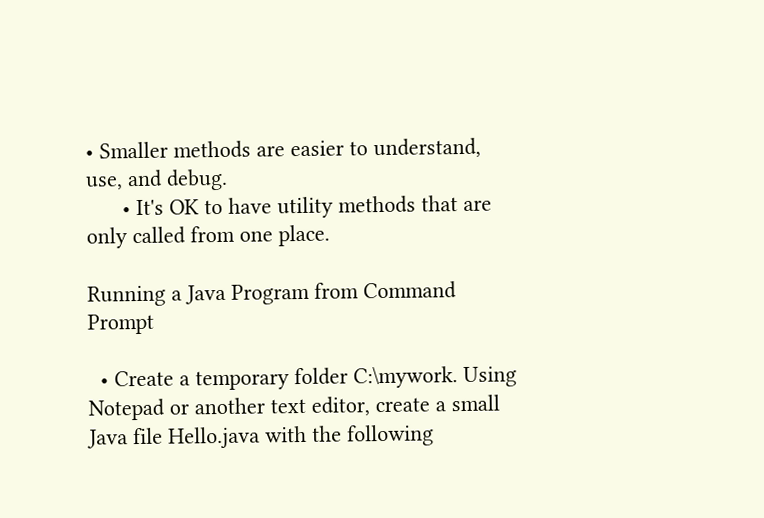• Smaller methods are easier to understand, use, and debug.
      • It's OK to have utility methods that are only called from one place.

Running a Java Program from Command Prompt

  • Create a temporary folder C:\mywork. Using Notepad or another text editor, create a small Java file Hello.java with the following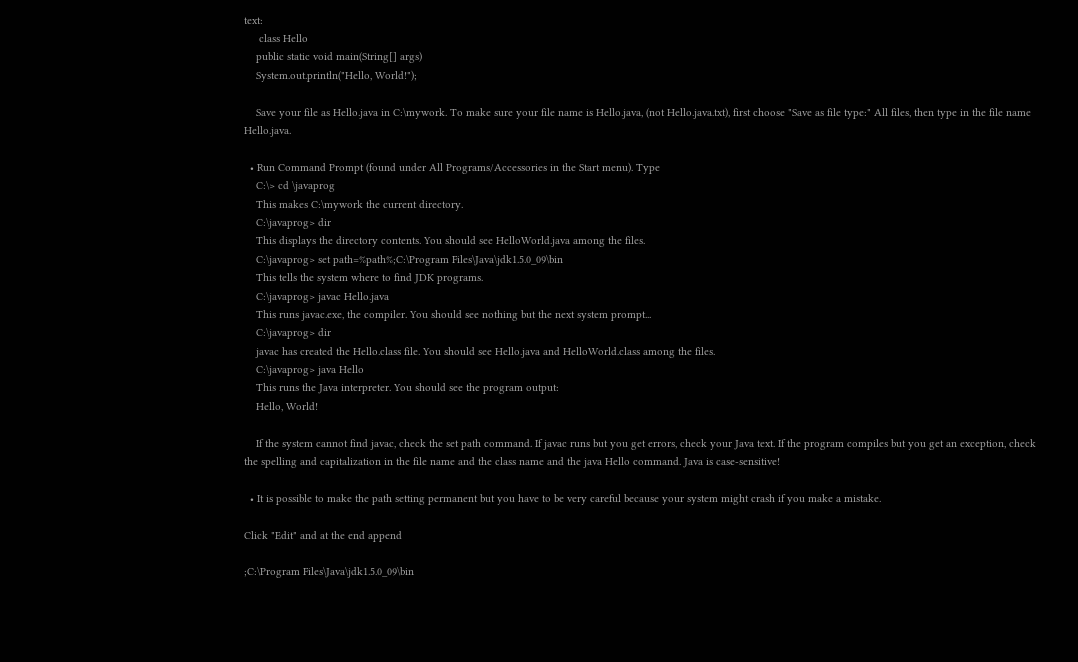text:
     class Hello
    public static void main(String[] args)
    System.out.println("Hello, World!");

    Save your file as Hello.java in C:\mywork. To make sure your file name is Hello.java, (not Hello.java.txt), first choose "Save as file type:" All files, then type in the file name Hello.java.

  • Run Command Prompt (found under All Programs/Accessories in the Start menu). Type
    C:\> cd \javaprog
    This makes C:\mywork the current directory.
    C:\javaprog> dir
    This displays the directory contents. You should see HelloWorld.java among the files.
    C:\javaprog> set path=%path%;C:\Program Files\Java\jdk1.5.0_09\bin
    This tells the system where to find JDK programs.
    C:\javaprog> javac Hello.java
    This runs javac.exe, the compiler. You should see nothing but the next system prompt...
    C:\javaprog> dir
    javac has created the Hello.class file. You should see Hello.java and HelloWorld.class among the files.
    C:\javaprog> java Hello
    This runs the Java interpreter. You should see the program output:
    Hello, World!

    If the system cannot find javac, check the set path command. If javac runs but you get errors, check your Java text. If the program compiles but you get an exception, check the spelling and capitalization in the file name and the class name and the java Hello command. Java is case-sensitive!

  • It is possible to make the path setting permanent but you have to be very careful because your system might crash if you make a mistake.

Click "Edit" and at the end append

;C:\Program Files\Java\jdk1.5.0_09\bin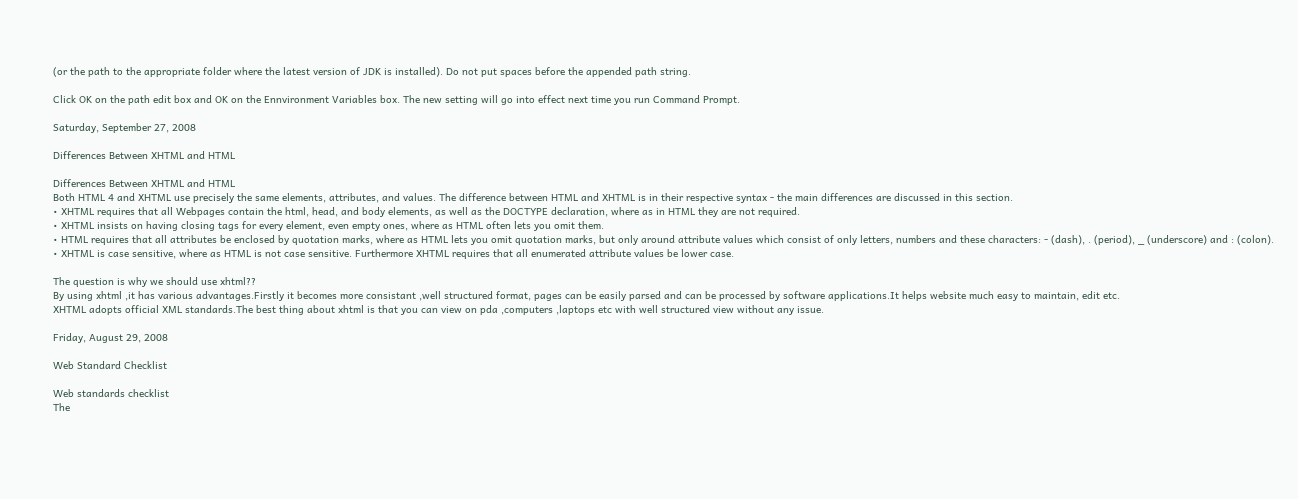(or the path to the appropriate folder where the latest version of JDK is installed). Do not put spaces before the appended path string.

Click OK on the path edit box and OK on the Ennvironment Variables box. The new setting will go into effect next time you run Command Prompt.

Saturday, September 27, 2008

Differences Between XHTML and HTML

Differences Between XHTML and HTML
Both HTML 4 and XHTML use precisely the same elements, attributes, and values. The difference between HTML and XHTML is in their respective syntax - the main differences are discussed in this section.
• XHTML requires that all Webpages contain the html, head, and body elements, as well as the DOCTYPE declaration, where as in HTML they are not required.
• XHTML insists on having closing tags for every element, even empty ones, where as HTML often lets you omit them.
• HTML requires that all attributes be enclosed by quotation marks, where as HTML lets you omit quotation marks, but only around attribute values which consist of only letters, numbers and these characters: - (dash), . (period), _ (underscore) and : (colon).
• XHTML is case sensitive, where as HTML is not case sensitive. Furthermore XHTML requires that all enumerated attribute values be lower case.

The question is why we should use xhtml??
By using xhtml ,it has various advantages.Firstly it becomes more consistant ,well structured format, pages can be easily parsed and can be processed by software applications.It helps website much easy to maintain, edit etc.
XHTML adopts official XML standards.The best thing about xhtml is that you can view on pda ,computers ,laptops etc with well structured view without any issue.

Friday, August 29, 2008

Web Standard Checklist

Web standards checklist
The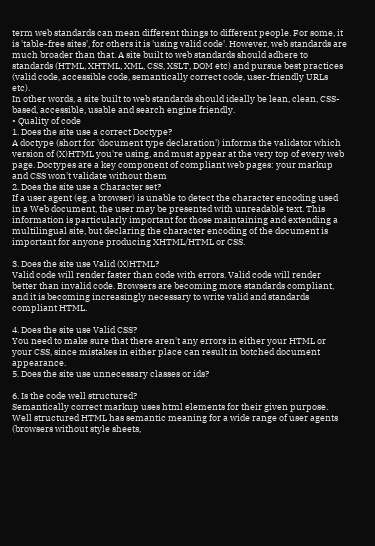term web standards can mean different things to different people. For some, it is 'table-free sites', for others it is 'using valid code'. However, web standards are much broader than that. A site built to web standards should adhere to standards (HTML, XHTML, XML, CSS, XSLT, DOM etc) and pursue best practices (valid code, accessible code, semantically correct code, user-friendly URLs etc).
In other words, a site built to web standards should ideally be lean, clean, CSS-based, accessible, usable and search engine friendly.
• Quality of code
1. Does the site use a correct Doctype?
A doctype (short for 'document type declaration') informs the validator which version of (X)HTML you're using, and must appear at the very top of every web page. Doctypes are a key component of compliant web pages: your markup and CSS won't validate without them
2. Does the site use a Character set?
If a user agent (eg. a browser) is unable to detect the character encoding used in a Web document, the user may be presented with unreadable text. This information is particularly important for those maintaining and extending a multilingual site, but declaring the character encoding of the document is important for anyone producing XHTML/HTML or CSS.

3. Does the site use Valid (X)HTML?
Valid code will render faster than code with errors. Valid code will render better than invalid code. Browsers are becoming more standards compliant, and it is becoming increasingly necessary to write valid and standards compliant HTML.

4. Does the site use Valid CSS?
You need to make sure that there aren't any errors in either your HTML or your CSS, since mistakes in either place can result in botched document appearance.
5. Does the site use unnecessary classes or ids?

6. Is the code well structured?
Semantically correct markup uses html elements for their given purpose. Well structured HTML has semantic meaning for a wide range of user agents (browsers without style sheets,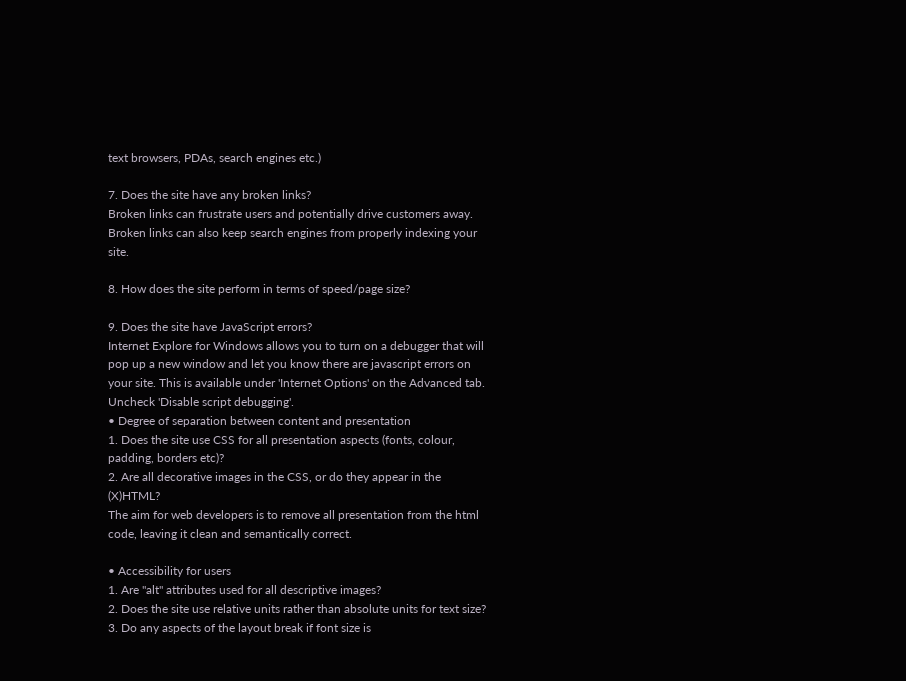text browsers, PDAs, search engines etc.)

7. Does the site have any broken links?
Broken links can frustrate users and potentially drive customers away. Broken links can also keep search engines from properly indexing your site.

8. How does the site perform in terms of speed/page size?

9. Does the site have JavaScript errors?
Internet Explore for Windows allows you to turn on a debugger that will pop up a new window and let you know there are javascript errors on your site. This is available under 'Internet Options' on the Advanced tab. Uncheck 'Disable script debugging'.
• Degree of separation between content and presentation
1. Does the site use CSS for all presentation aspects (fonts, colour, padding, borders etc)?
2. Are all decorative images in the CSS, or do they appear in the (X)HTML?
The aim for web developers is to remove all presentation from the html code, leaving it clean and semantically correct.

• Accessibility for users
1. Are "alt" attributes used for all descriptive images?
2. Does the site use relative units rather than absolute units for text size?
3. Do any aspects of the layout break if font size is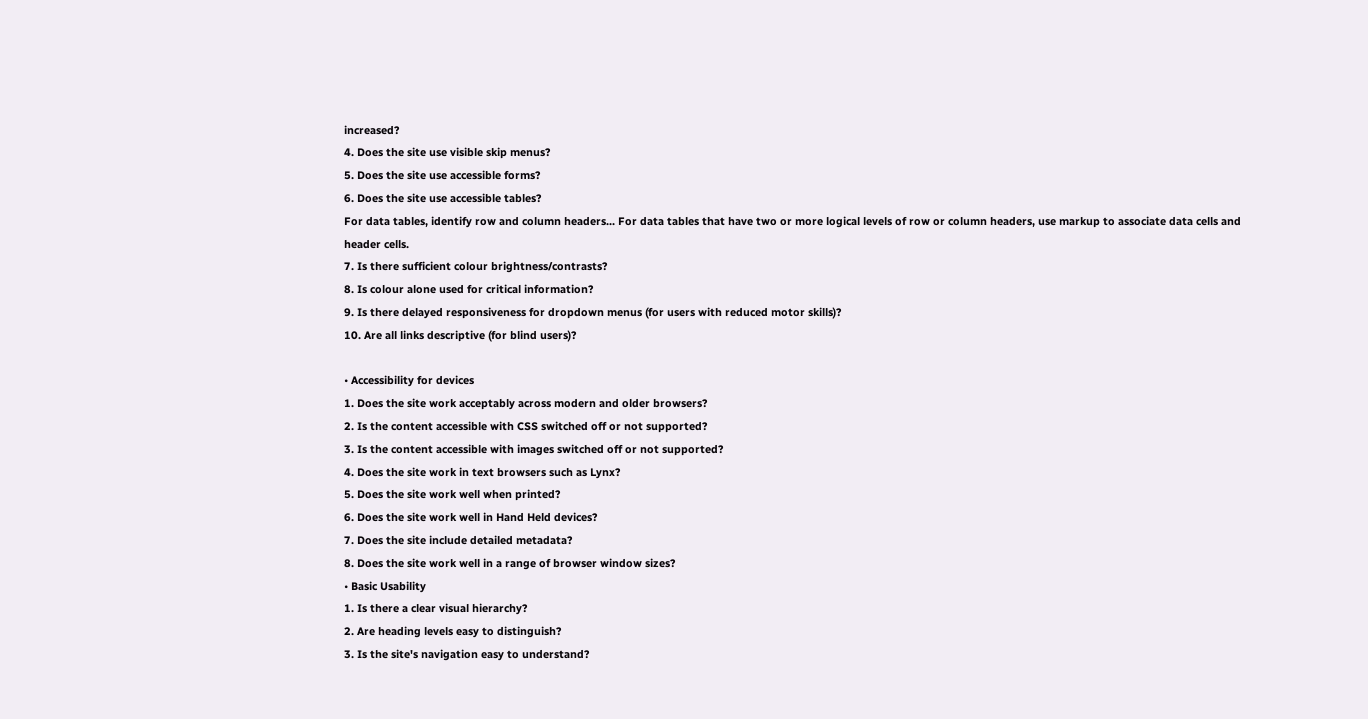increased?
4. Does the site use visible skip menus?
5. Does the site use accessible forms?
6. Does the site use accessible tables?
For data tables, identify row and column headers... For data tables that have two or more logical levels of row or column headers, use markup to associate data cells and header cells.
7. Is there sufficient colour brightness/contrasts?
8. Is colour alone used for critical information?
9. Is there delayed responsiveness for dropdown menus (for users with reduced motor skills)?
10. Are all links descriptive (for blind users)?

• Accessibility for devices
1. Does the site work acceptably across modern and older browsers?
2. Is the content accessible with CSS switched off or not supported?
3. Is the content accessible with images switched off or not supported?
4. Does the site work in text browsers such as Lynx?
5. Does the site work well when printed?
6. Does the site work well in Hand Held devices?
7. Does the site include detailed metadata?
8. Does the site work well in a range of browser window sizes?
• Basic Usability
1. Is there a clear visual hierarchy?
2. Are heading levels easy to distinguish?
3. Is the site's navigation easy to understand?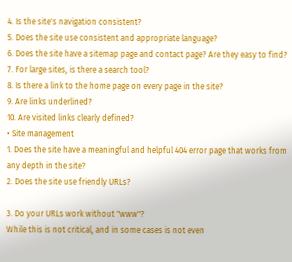4. Is the site's navigation consistent?
5. Does the site use consistent and appropriate language?
6. Does the site have a sitemap page and contact page? Are they easy to find?
7. For large sites, is there a search tool?
8. Is there a link to the home page on every page in the site?
9. Are links underlined?
10. Are visited links clearly defined?
• Site management
1. Does the site have a meaningful and helpful 404 error page that works from any depth in the site?
2. Does the site use friendly URLs?

3. Do your URLs work without "www"?
While this is not critical, and in some cases is not even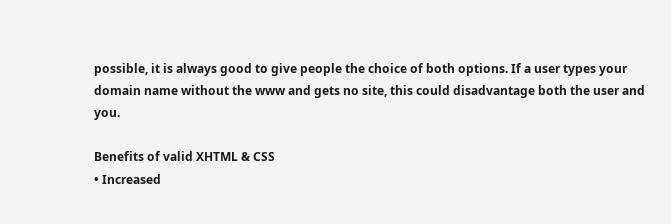possible, it is always good to give people the choice of both options. If a user types your domain name without the www and gets no site, this could disadvantage both the user and you.

Benefits of valid XHTML & CSS
• Increased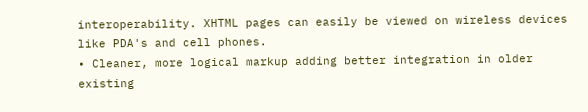interoperability. XHTML pages can easily be viewed on wireless devices like PDA's and cell phones.
• Cleaner, more logical markup adding better integration in older existing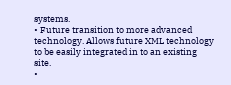systems.
• Future transition to more advanced technology. Allows future XML technology to be easily integrated in to an existing site.
•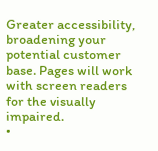Greater accessibility, broadening your potential customer base. Pages will work with screen readers for the visually impaired.
•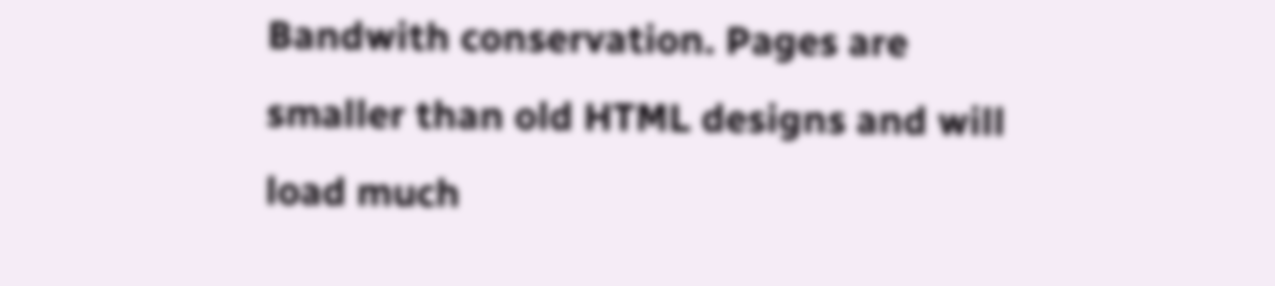Bandwith conservation. Pages are smaller than old HTML designs and will load much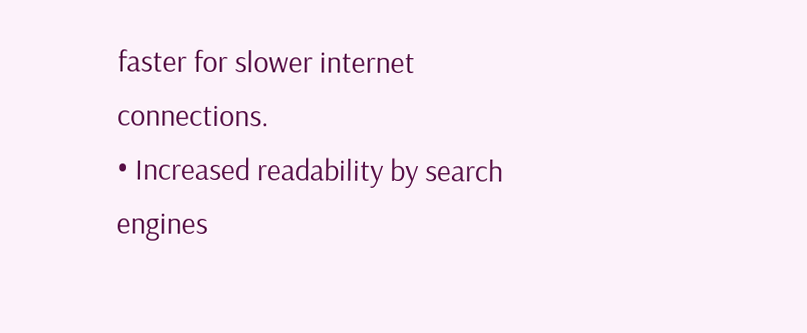faster for slower internet connections.
• Increased readability by search engines